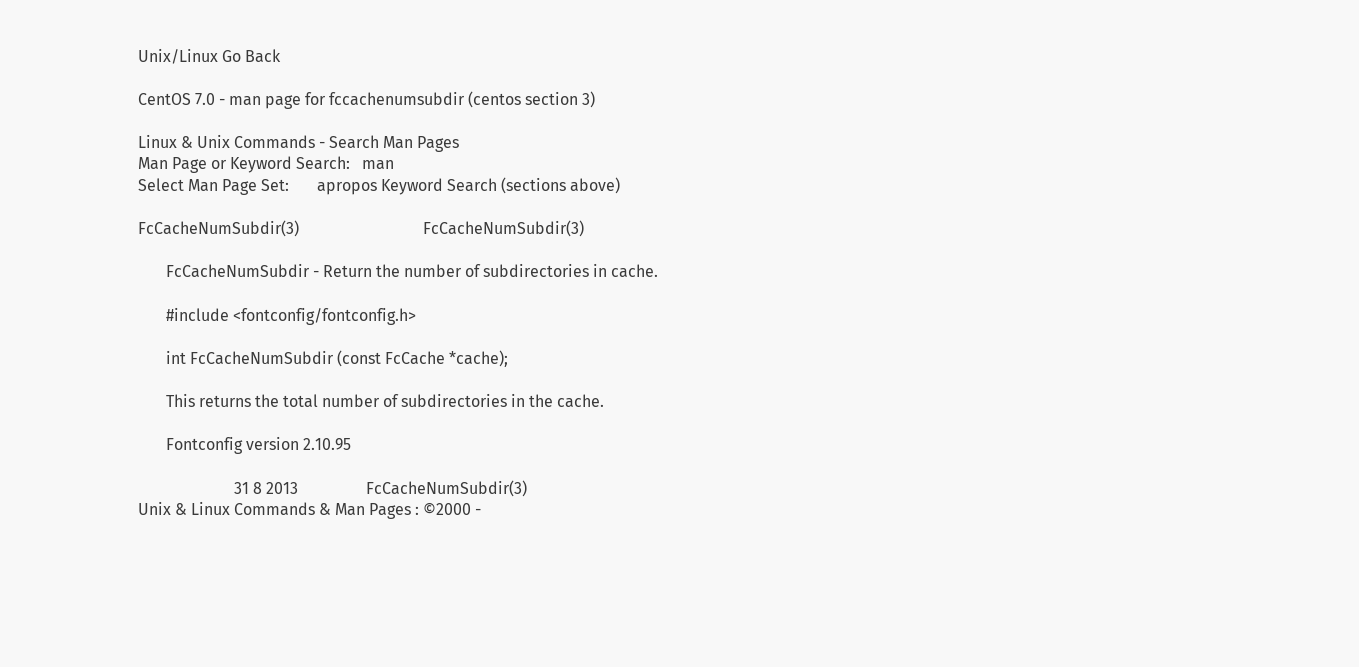Unix/Linux Go Back

CentOS 7.0 - man page for fccachenumsubdir (centos section 3)

Linux & Unix Commands - Search Man Pages
Man Page or Keyword Search:   man
Select Man Page Set:       apropos Keyword Search (sections above)

FcCacheNumSubdir(3)                               FcCacheNumSubdir(3)

       FcCacheNumSubdir - Return the number of subdirectories in cache.

       #include <fontconfig/fontconfig.h>

       int FcCacheNumSubdir (const FcCache *cache);

       This returns the total number of subdirectories in the cache.

       Fontconfig version 2.10.95

                        31 8 2013                 FcCacheNumSubdir(3)
Unix & Linux Commands & Man Pages : ©2000 -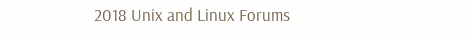2018 Unix and Linux Forums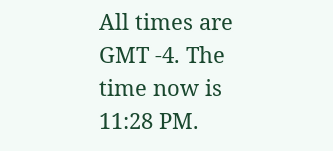All times are GMT -4. The time now is 11:28 PM.